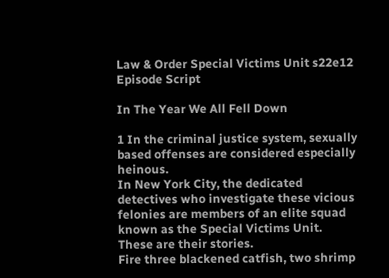Law & Order Special Victims Unit s22e12 Episode Script

In The Year We All Fell Down

1 In the criminal justice system, sexually based offenses are considered especially heinous.
In New York City, the dedicated detectives who investigate these vicious felonies are members of an elite squad known as the Special Victims Unit.
These are their stories.
Fire three blackened catfish, two shrimp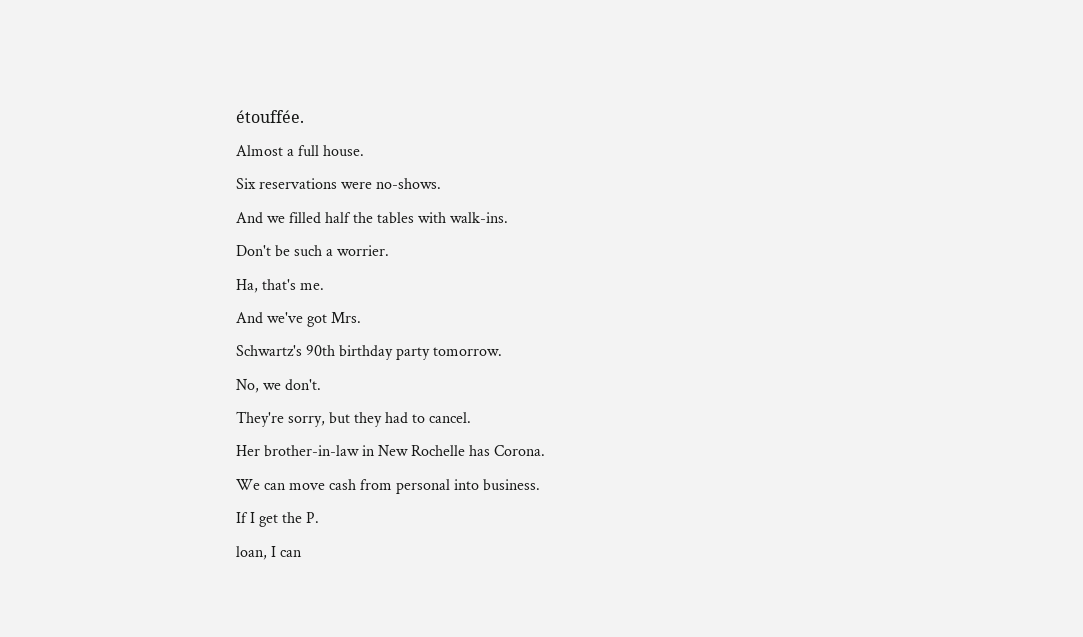étouffée.
Almost a full house.
Six reservations were no-shows.
And we filled half the tables with walk-ins.
Don't be such a worrier.
Ha, that's me.
And we've got Mrs.
Schwartz's 90th birthday party tomorrow.
No, we don't.
They're sorry, but they had to cancel.
Her brother-in-law in New Rochelle has Corona.
We can move cash from personal into business.
If I get the P.
loan, I can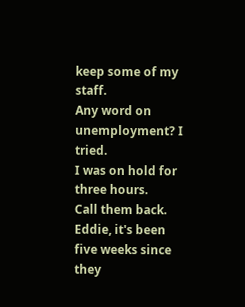keep some of my staff.
Any word on unemployment? I tried.
I was on hold for three hours.
Call them back.
Eddie, it's been five weeks since they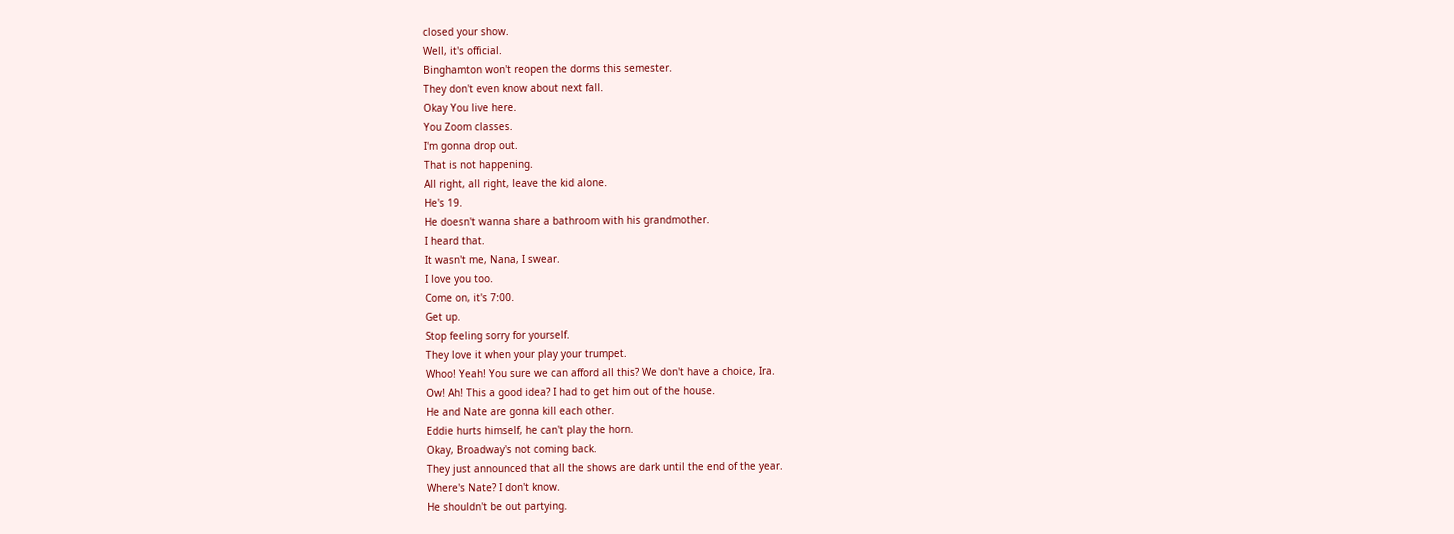closed your show.
Well, it's official.
Binghamton won't reopen the dorms this semester.
They don't even know about next fall.
Okay You live here.
You Zoom classes.
I'm gonna drop out.
That is not happening.
All right, all right, leave the kid alone.
He's 19.
He doesn't wanna share a bathroom with his grandmother.
I heard that.
It wasn't me, Nana, I swear.
I love you too.
Come on, it's 7:00.
Get up.
Stop feeling sorry for yourself.
They love it when your play your trumpet.
Whoo! Yeah! You sure we can afford all this? We don't have a choice, Ira.
Ow! Ah! This a good idea? I had to get him out of the house.
He and Nate are gonna kill each other.
Eddie hurts himself, he can't play the horn.
Okay, Broadway's not coming back.
They just announced that all the shows are dark until the end of the year.
Where's Nate? I don't know.
He shouldn't be out partying.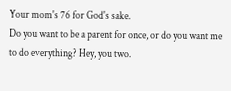Your mom's 76 for God's sake.
Do you want to be a parent for once, or do you want me to do everything? Hey, you two.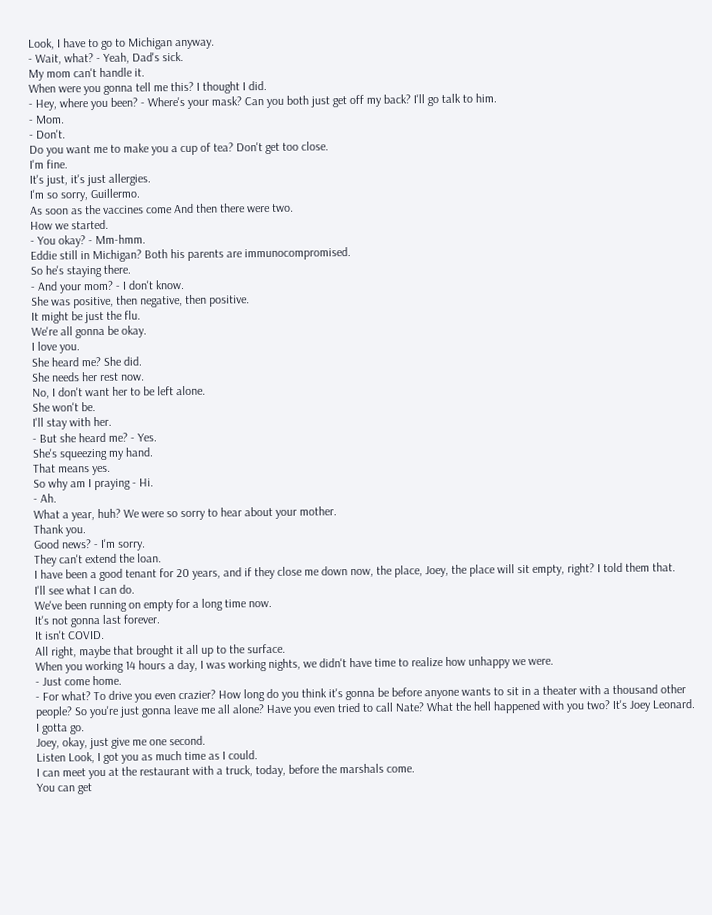Look, I have to go to Michigan anyway.
- Wait, what? - Yeah, Dad's sick.
My mom can't handle it.
When were you gonna tell me this? I thought I did.
- Hey, where you been? - Where's your mask? Can you both just get off my back? I'll go talk to him.
- Mom.
- Don't.
Do you want me to make you a cup of tea? Don't get too close.
I'm fine.
It's just, it's just allergies.
I'm so sorry, Guillermo.
As soon as the vaccines come And then there were two.
How we started.
- You okay? - Mm-hmm.
Eddie still in Michigan? Both his parents are immunocompromised.
So he's staying there.
- And your mom? - I don't know.
She was positive, then negative, then positive.
It might be just the flu.
We're all gonna be okay.
I love you.
She heard me? She did.
She needs her rest now.
No, I don't want her to be left alone.
She won't be.
I'll stay with her.
- But she heard me? - Yes.
She's squeezing my hand.
That means yes.
So why am I praying - Hi.
- Ah.
What a year, huh? We were so sorry to hear about your mother.
Thank you.
Good news? - I'm sorry.
They can't extend the loan.
I have been a good tenant for 20 years, and if they close me down now, the place, Joey, the place will sit empty, right? I told them that.
I'll see what I can do.
We've been running on empty for a long time now.
It's not gonna last forever.
It isn't COVID.
All right, maybe that brought it all up to the surface.
When you working 14 hours a day, I was working nights, we didn't have time to realize how unhappy we were.
- Just come home.
- For what? To drive you even crazier? How long do you think it's gonna be before anyone wants to sit in a theater with a thousand other people? So you're just gonna leave me all alone? Have you even tried to call Nate? What the hell happened with you two? It's Joey Leonard.
I gotta go.
Joey, okay, just give me one second.
Listen Look, I got you as much time as I could.
I can meet you at the restaurant with a truck, today, before the marshals come.
You can get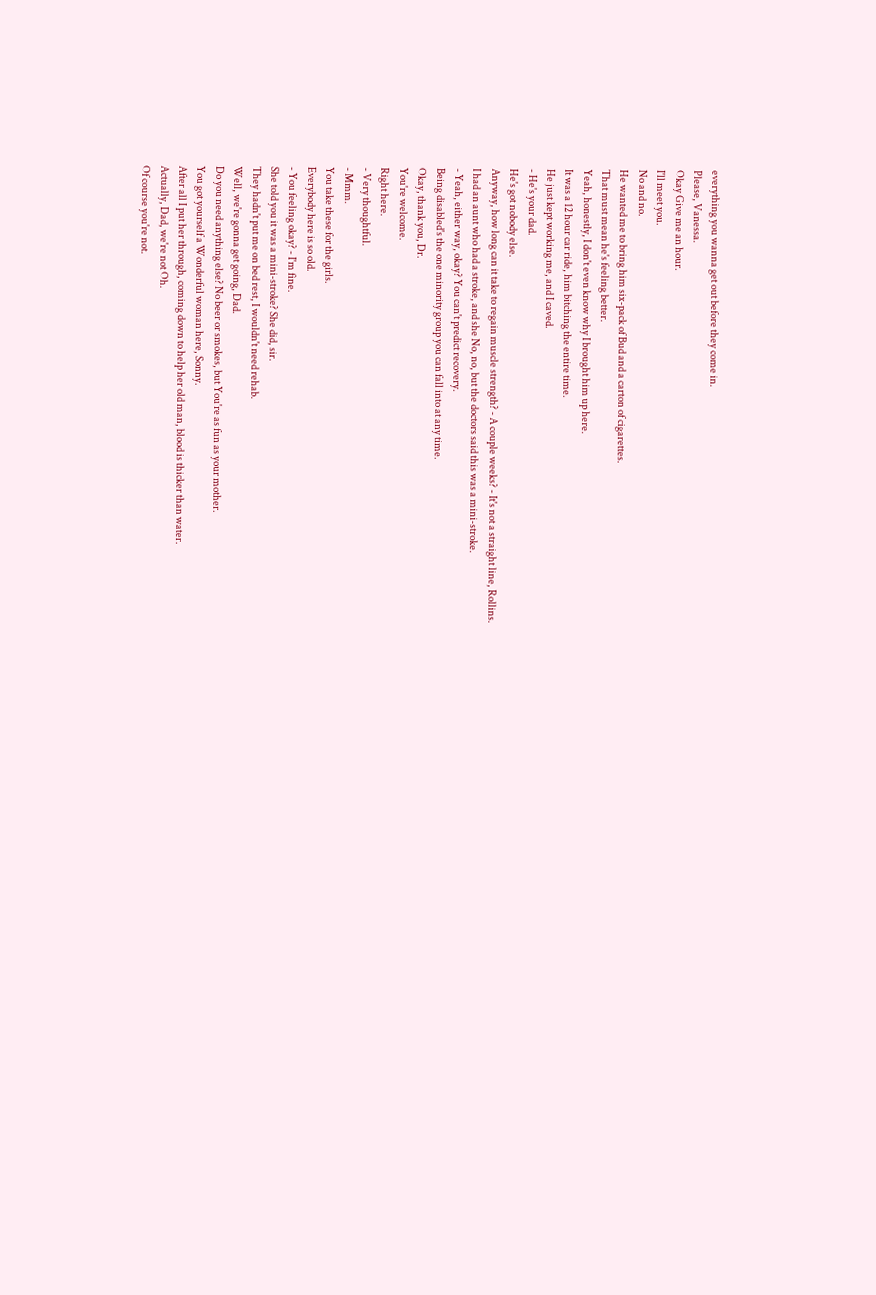everything you wanna get out before they come in.
Please, Vanessa.
Okay Give me an hour.
I'll meet you.
No and no.
He wanted me to bring him six-pack of Bud and a carton of cigarettes.
That must mean he's feeling better.
Yeah, honestly, I don't even know why I brought him up here.
It was a 12 hour car ride, him bitching the entire time.
He just kept working me, and I caved.
- He's your dad.
He's got nobody else.
Anyway, how long can it take to regain muscle strength? - A couple weeks? - It's not a straight line, Rollins.
I had an aunt who had a stroke, and she No, no, but the doctors said this was a mini-stroke.
- Yeah, either way, okay? You can't predict recovery.
Being disabled's the one minority group you can fall into at any time.
Okay, thank you, Dr.
You're welcome.
Right here.
- Very thoughtful.
- Mmm.
You take these for the girls.
Everybody here is so old.
- You feeling okay? - I'm fine.
She told you it was a mini-stroke? She did, sir.
They hadn't put me on bed rest, I wouldn't need rehab.
Well, we're gonna get going, Dad.
Do you need anything else? No beer or smokes, but You're as fun as your mother.
You got yourself a Wonderful woman here, Sonny.
After all I put her through, coming down to help her old man, blood is thicker than water.
Actually, Dad, we're not Oh.
Of course you're not.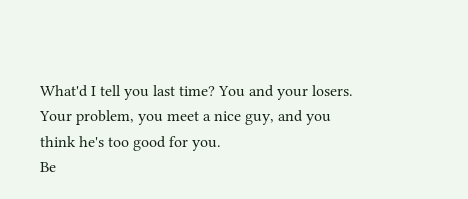What'd I tell you last time? You and your losers.
Your problem, you meet a nice guy, and you think he's too good for you.
Be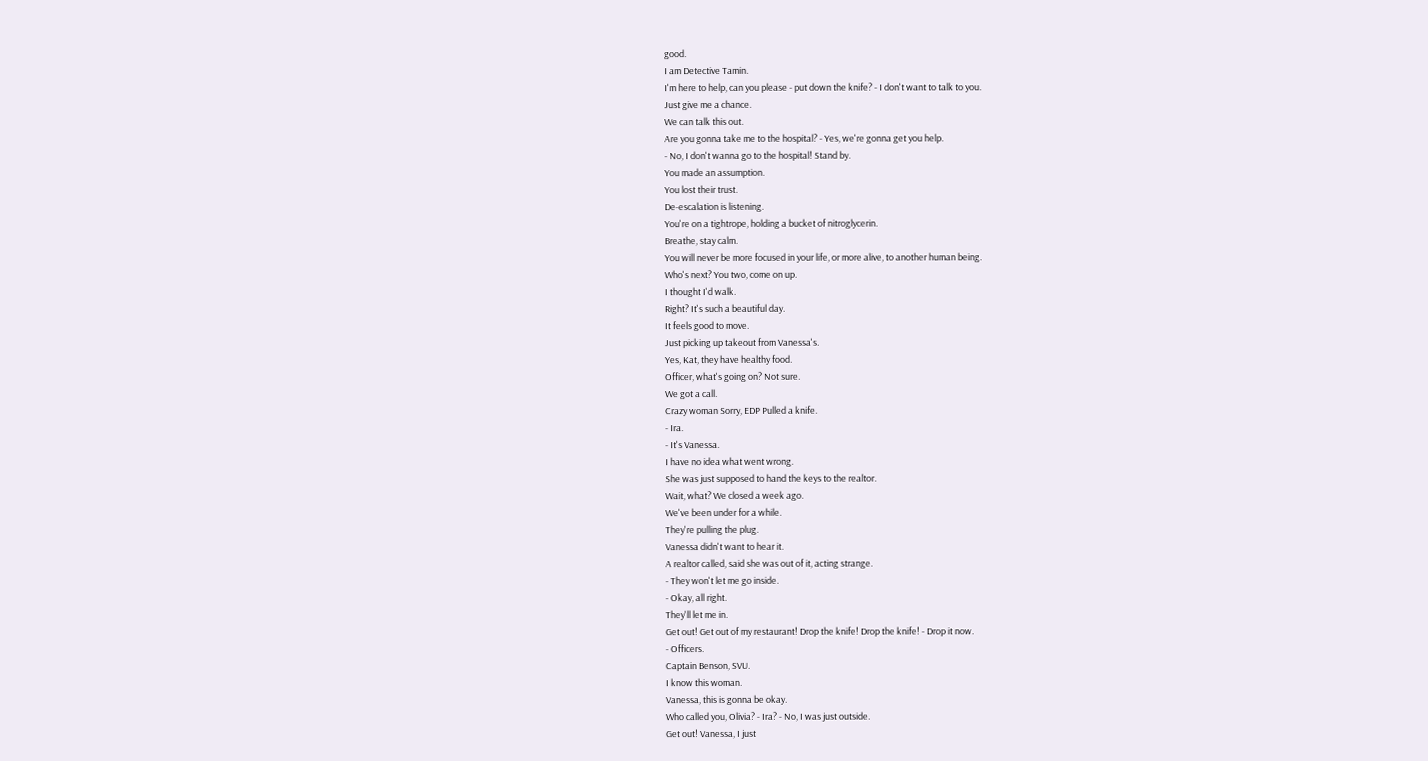good.
I am Detective Tamin.
I'm here to help, can you please - put down the knife? - I don't want to talk to you.
Just give me a chance.
We can talk this out.
Are you gonna take me to the hospital? - Yes, we're gonna get you help.
- No, I don't wanna go to the hospital! Stand by.
You made an assumption.
You lost their trust.
De-escalation is listening.
You're on a tightrope, holding a bucket of nitroglycerin.
Breathe, stay calm.
You will never be more focused in your life, or more alive, to another human being.
Who's next? You two, come on up.
I thought I'd walk.
Right? It's such a beautiful day.
It feels good to move.
Just picking up takeout from Vanessa's.
Yes, Kat, they have healthy food.
Officer, what's going on? Not sure.
We got a call.
Crazy woman Sorry, EDP Pulled a knife.
- Ira.
- It's Vanessa.
I have no idea what went wrong.
She was just supposed to hand the keys to the realtor.
Wait, what? We closed a week ago.
We've been under for a while.
They're pulling the plug.
Vanessa didn't want to hear it.
A realtor called, said she was out of it, acting strange.
- They won't let me go inside.
- Okay, all right.
They'll let me in.
Get out! Get out of my restaurant! Drop the knife! Drop the knife! - Drop it now.
- Officers.
Captain Benson, SVU.
I know this woman.
Vanessa, this is gonna be okay.
Who called you, Olivia? - Ira? - No, I was just outside.
Get out! Vanessa, I just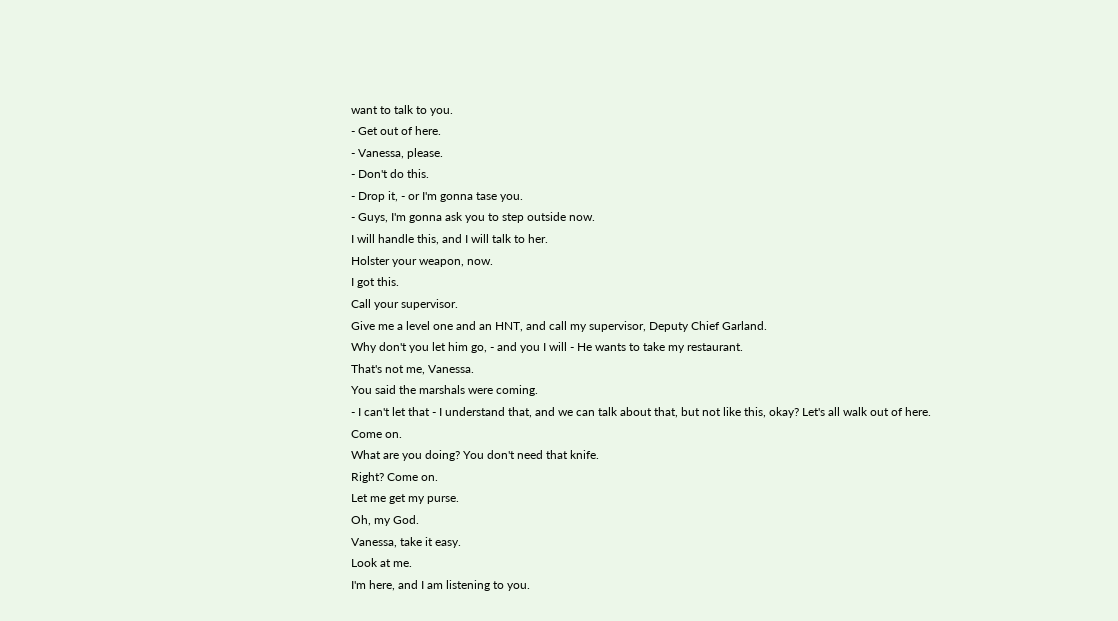want to talk to you.
- Get out of here.
- Vanessa, please.
- Don't do this.
- Drop it, - or I'm gonna tase you.
- Guys, I'm gonna ask you to step outside now.
I will handle this, and I will talk to her.
Holster your weapon, now.
I got this.
Call your supervisor.
Give me a level one and an HNT, and call my supervisor, Deputy Chief Garland.
Why don't you let him go, - and you I will - He wants to take my restaurant.
That's not me, Vanessa.
You said the marshals were coming.
- I can't let that - I understand that, and we can talk about that, but not like this, okay? Let's all walk out of here.
Come on.
What are you doing? You don't need that knife.
Right? Come on.
Let me get my purse.
Oh, my God.
Vanessa, take it easy.
Look at me.
I'm here, and I am listening to you.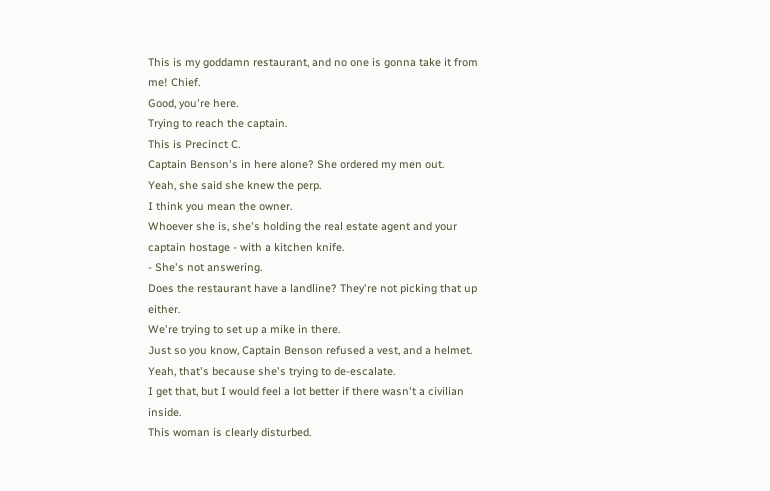This is my goddamn restaurant, and no one is gonna take it from me! Chief.
Good, you're here.
Trying to reach the captain.
This is Precinct C.
Captain Benson's in here alone? She ordered my men out.
Yeah, she said she knew the perp.
I think you mean the owner.
Whoever she is, she's holding the real estate agent and your captain hostage - with a kitchen knife.
- She's not answering.
Does the restaurant have a landline? They're not picking that up either.
We're trying to set up a mike in there.
Just so you know, Captain Benson refused a vest, and a helmet.
Yeah, that's because she's trying to de-escalate.
I get that, but I would feel a lot better if there wasn't a civilian inside.
This woman is clearly disturbed.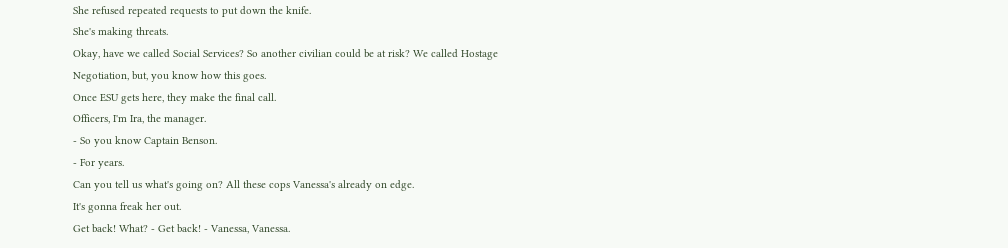She refused repeated requests to put down the knife.
She's making threats.
Okay, have we called Social Services? So another civilian could be at risk? We called Hostage Negotiation, but, you know how this goes.
Once ESU gets here, they make the final call.
Officers, I'm Ira, the manager.
- So you know Captain Benson.
- For years.
Can you tell us what's going on? All these cops Vanessa's already on edge.
It's gonna freak her out.
Get back! What? - Get back! - Vanessa, Vanessa.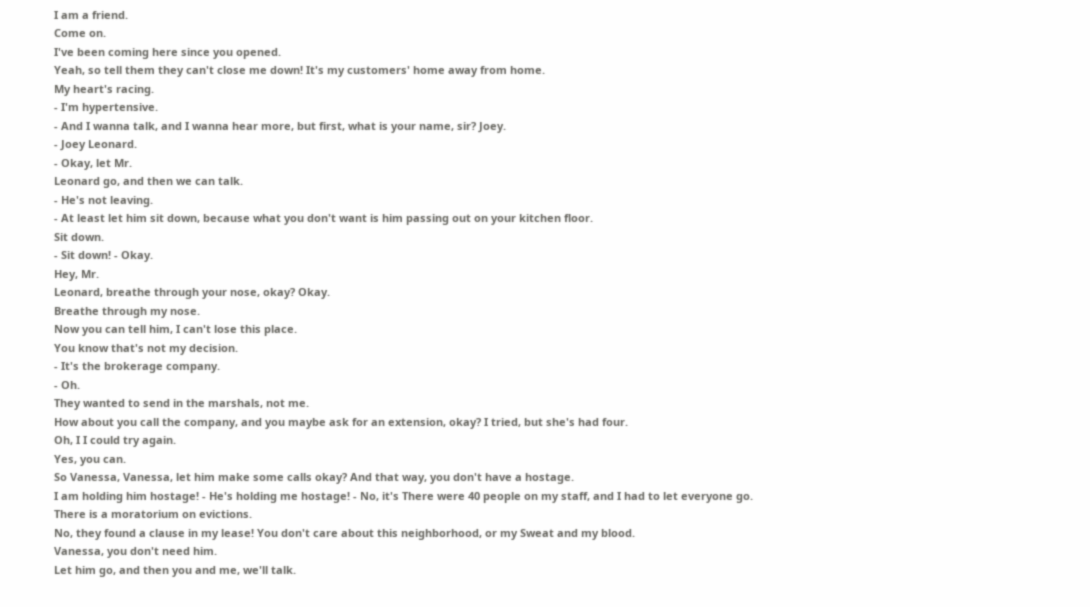I am a friend.
Come on.
I've been coming here since you opened.
Yeah, so tell them they can't close me down! It's my customers' home away from home.
My heart's racing.
- I'm hypertensive.
- And I wanna talk, and I wanna hear more, but first, what is your name, sir? Joey.
- Joey Leonard.
- Okay, let Mr.
Leonard go, and then we can talk.
- He's not leaving.
- At least let him sit down, because what you don't want is him passing out on your kitchen floor.
Sit down.
- Sit down! - Okay.
Hey, Mr.
Leonard, breathe through your nose, okay? Okay.
Breathe through my nose.
Now you can tell him, I can't lose this place.
You know that's not my decision.
- It's the brokerage company.
- Oh.
They wanted to send in the marshals, not me.
How about you call the company, and you maybe ask for an extension, okay? I tried, but she's had four.
Oh, I I could try again.
Yes, you can.
So Vanessa, Vanessa, let him make some calls okay? And that way, you don't have a hostage.
I am holding him hostage! - He's holding me hostage! - No, it's There were 40 people on my staff, and I had to let everyone go.
There is a moratorium on evictions.
No, they found a clause in my lease! You don't care about this neighborhood, or my Sweat and my blood.
Vanessa, you don't need him.
Let him go, and then you and me, we'll talk.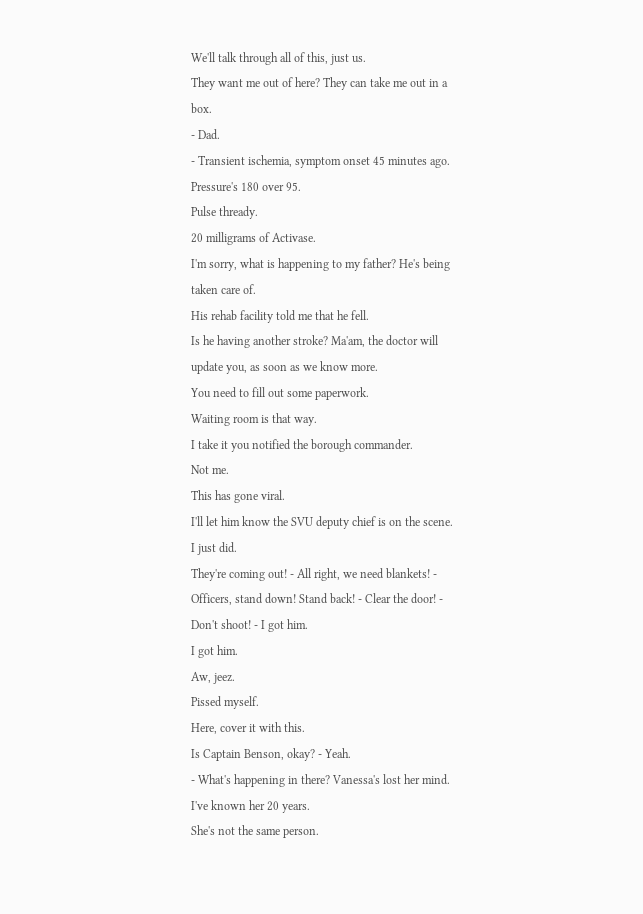We'll talk through all of this, just us.
They want me out of here? They can take me out in a box.
- Dad.
- Transient ischemia, symptom onset 45 minutes ago.
Pressure's 180 over 95.
Pulse thready.
20 milligrams of Activase.
I'm sorry, what is happening to my father? He's being taken care of.
His rehab facility told me that he fell.
Is he having another stroke? Ma'am, the doctor will update you, as soon as we know more.
You need to fill out some paperwork.
Waiting room is that way.
I take it you notified the borough commander.
Not me.
This has gone viral.
I'll let him know the SVU deputy chief is on the scene.
I just did.
They're coming out! - All right, we need blankets! - Officers, stand down! Stand back! - Clear the door! - Don't shoot! - I got him.
I got him.
Aw, jeez.
Pissed myself.
Here, cover it with this.
Is Captain Benson, okay? - Yeah.
- What's happening in there? Vanessa's lost her mind.
I've known her 20 years.
She's not the same person.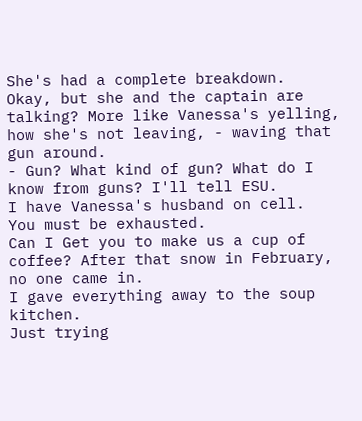She's had a complete breakdown.
Okay, but she and the captain are talking? More like Vanessa's yelling, how she's not leaving, - waving that gun around.
- Gun? What kind of gun? What do I know from guns? I'll tell ESU.
I have Vanessa's husband on cell.
You must be exhausted.
Can I Get you to make us a cup of coffee? After that snow in February, no one came in.
I gave everything away to the soup kitchen.
Just trying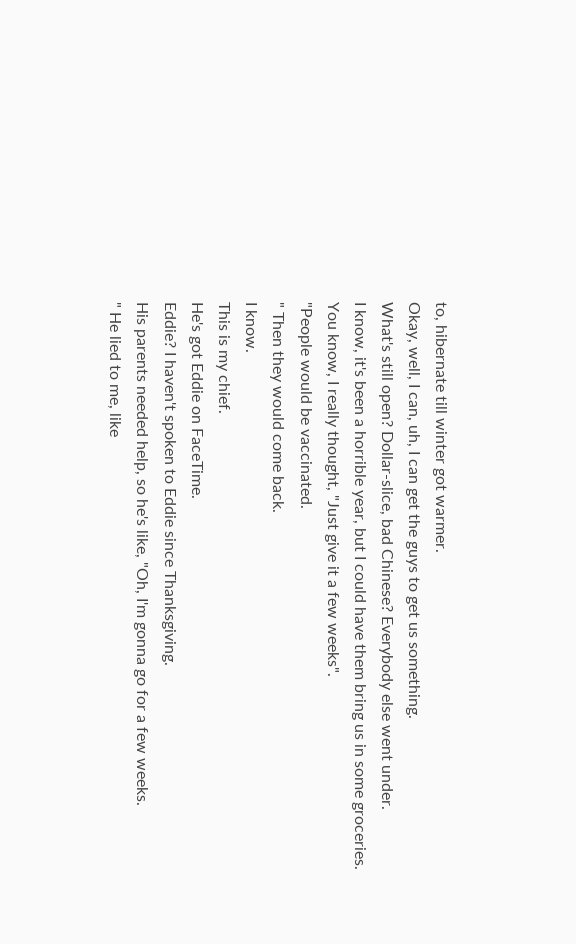to, hibernate till winter got warmer.
Okay, well, I can, uh, I can get the guys to get us something.
What's still open? Dollar-slice, bad Chinese? Everybody else went under.
I know, it's been a horrible year, but I could have them bring us in some groceries.
You know, I really thought, "Just give it a few weeks".
"People would be vaccinated.
" Then they would come back.
I know.
This is my chief.
He's got Eddie on FaceTime.
Eddie? I haven't spoken to Eddie since Thanksgiving.
His parents needed help, so he's like, "Oh, I'm gonna go for a few weeks.
" He lied to me, like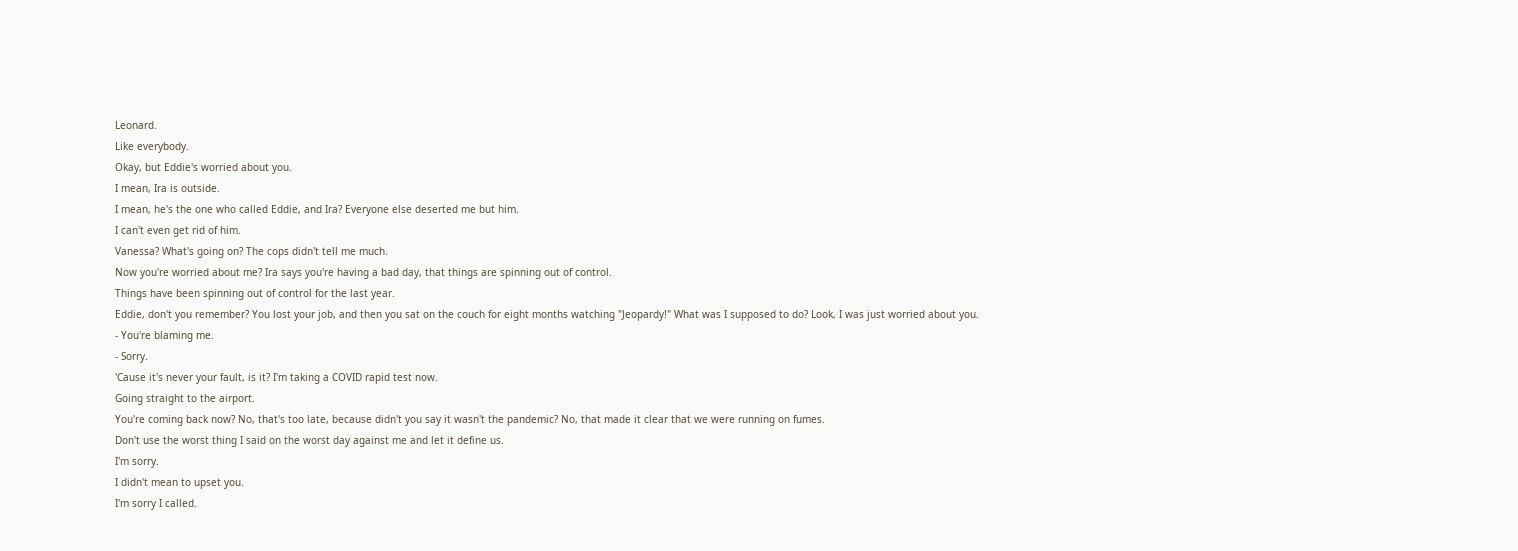Leonard.
Like everybody.
Okay, but Eddie's worried about you.
I mean, Ira is outside.
I mean, he's the one who called Eddie, and Ira? Everyone else deserted me but him.
I can't even get rid of him.
Vanessa? What's going on? The cops didn't tell me much.
Now you're worried about me? Ira says you're having a bad day, that things are spinning out of control.
Things have been spinning out of control for the last year.
Eddie, don't you remember? You lost your job, and then you sat on the couch for eight months watching "Jeopardy!" What was I supposed to do? Look, I was just worried about you.
- You're blaming me.
- Sorry.
'Cause it's never your fault, is it? I'm taking a COVID rapid test now.
Going straight to the airport.
You're coming back now? No, that's too late, because didn't you say it wasn't the pandemic? No, that made it clear that we were running on fumes.
Don't use the worst thing I said on the worst day against me and let it define us.
I'm sorry.
I didn't mean to upset you.
I'm sorry I called.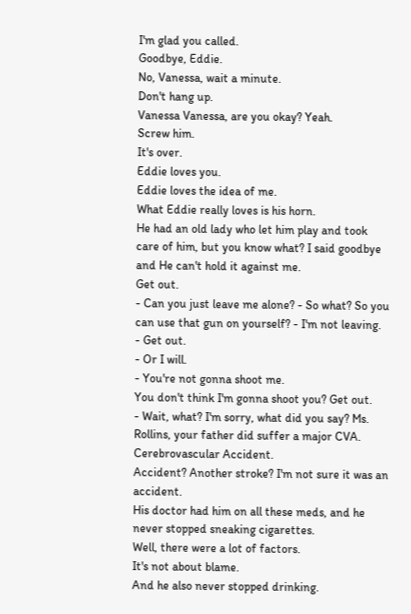I'm glad you called.
Goodbye, Eddie.
No, Vanessa, wait a minute.
Don't hang up.
Vanessa Vanessa, are you okay? Yeah.
Screw him.
It's over.
Eddie loves you.
Eddie loves the idea of me.
What Eddie really loves is his horn.
He had an old lady who let him play and took care of him, but you know what? I said goodbye and He can't hold it against me.
Get out.
- Can you just leave me alone? - So what? So you can use that gun on yourself? - I'm not leaving.
- Get out.
- Or I will.
- You're not gonna shoot me.
You don't think I'm gonna shoot you? Get out.
- Wait, what? I'm sorry, what did you say? Ms.
Rollins, your father did suffer a major CVA.
Cerebrovascular Accident.
Accident? Another stroke? I'm not sure it was an accident.
His doctor had him on all these meds, and he never stopped sneaking cigarettes.
Well, there were a lot of factors.
It's not about blame.
And he also never stopped drinking.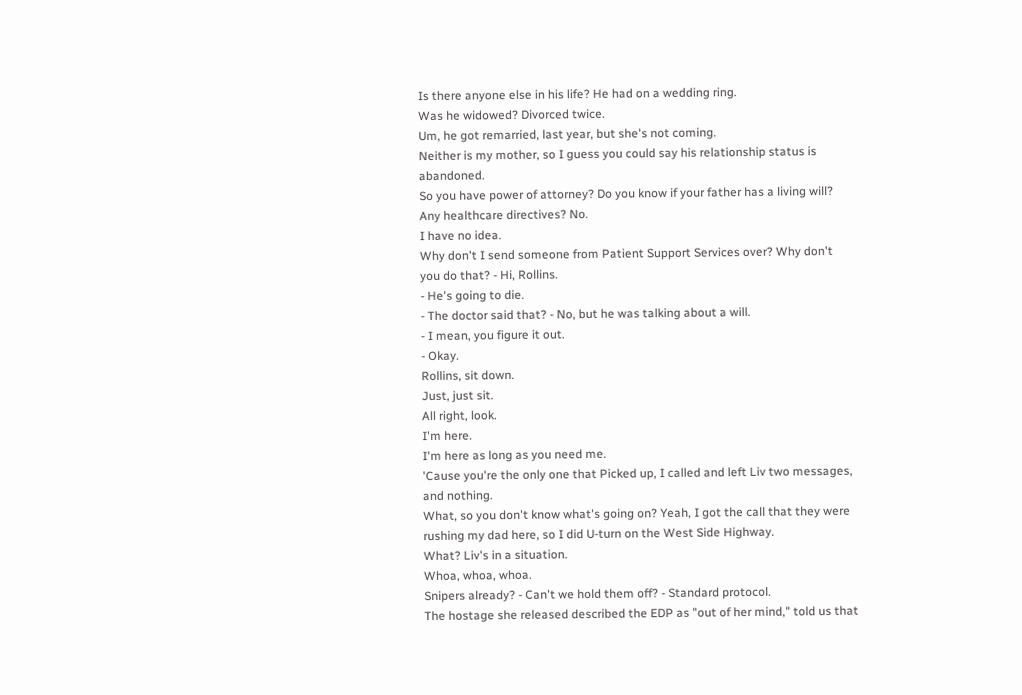Is there anyone else in his life? He had on a wedding ring.
Was he widowed? Divorced twice.
Um, he got remarried, last year, but she's not coming.
Neither is my mother, so I guess you could say his relationship status is abandoned.
So you have power of attorney? Do you know if your father has a living will? Any healthcare directives? No.
I have no idea.
Why don't I send someone from Patient Support Services over? Why don't you do that? - Hi, Rollins.
- He's going to die.
- The doctor said that? - No, but he was talking about a will.
- I mean, you figure it out.
- Okay.
Rollins, sit down.
Just, just sit.
All right, look.
I'm here.
I'm here as long as you need me.
'Cause you're the only one that Picked up, I called and left Liv two messages, and nothing.
What, so you don't know what's going on? Yeah, I got the call that they were rushing my dad here, so I did U-turn on the West Side Highway.
What? Liv's in a situation.
Whoa, whoa, whoa.
Snipers already? - Can't we hold them off? - Standard protocol.
The hostage she released described the EDP as "out of her mind," told us that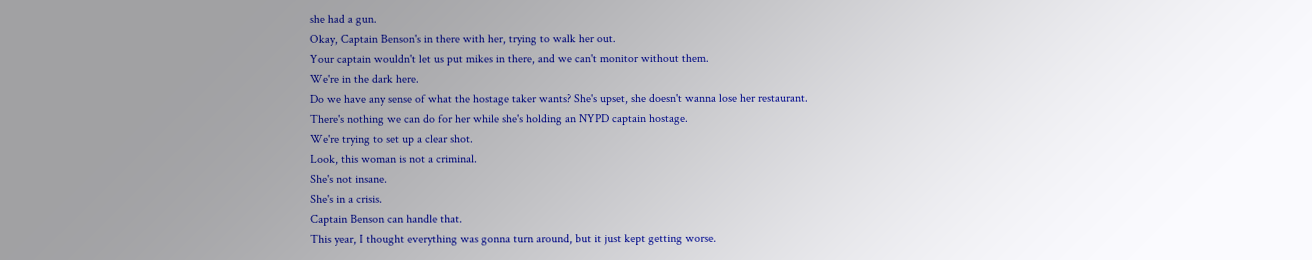she had a gun.
Okay, Captain Benson's in there with her, trying to walk her out.
Your captain wouldn't let us put mikes in there, and we can't monitor without them.
We're in the dark here.
Do we have any sense of what the hostage taker wants? She's upset, she doesn't wanna lose her restaurant.
There's nothing we can do for her while she's holding an NYPD captain hostage.
We're trying to set up a clear shot.
Look, this woman is not a criminal.
She's not insane.
She's in a crisis.
Captain Benson can handle that.
This year, I thought everything was gonna turn around, but it just kept getting worse.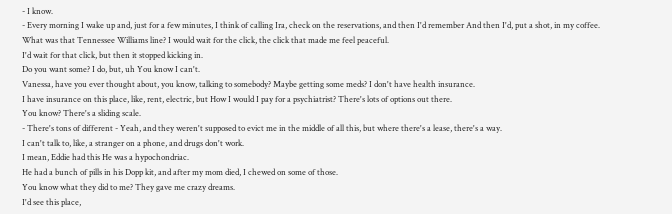- I know.
- Every morning I wake up and, just for a few minutes, I think of calling Ira, check on the reservations, and then I'd remember And then I'd, put a shot, in my coffee.
What was that Tennessee Williams line? I would wait for the click, the click that made me feel peaceful.
I'd wait for that click, but then it stopped kicking in.
Do you want some? I do, but, uh You know I can't.
Vanessa, have you ever thought about, you know, talking to somebody? Maybe getting some meds? I don't have health insurance.
I have insurance on this place, like, rent, electric, but How I would I pay for a psychiatrist? There's lots of options out there.
You know? There's a sliding scale.
- There's tons of different - Yeah, and they weren't supposed to evict me in the middle of all this, but where there's a lease, there's a way.
I can't talk to, like, a stranger on a phone, and drugs don't work.
I mean, Eddie had this He was a hypochondriac.
He had a bunch of pills in his Dopp kit, and after my mom died, I chewed on some of those.
You know what they did to me? They gave me crazy dreams.
I'd see this place,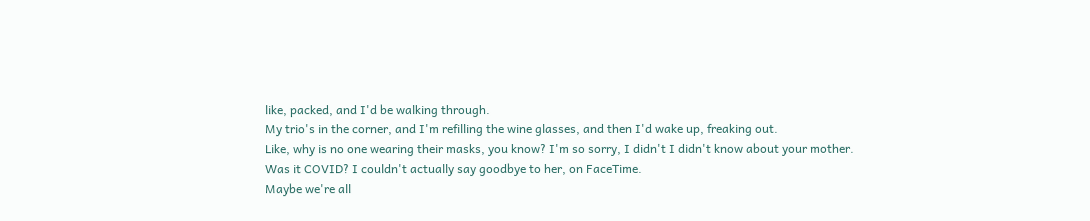like, packed, and I'd be walking through.
My trio's in the corner, and I'm refilling the wine glasses, and then I'd wake up, freaking out.
Like, why is no one wearing their masks, you know? I'm so sorry, I didn't I didn't know about your mother.
Was it COVID? I couldn't actually say goodbye to her, on FaceTime.
Maybe we're all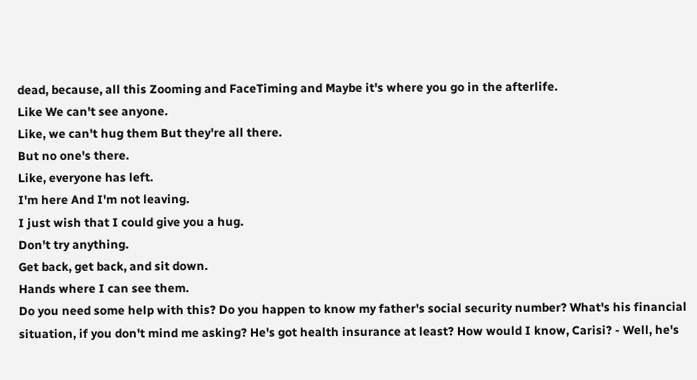dead, because, all this Zooming and FaceTiming and Maybe it's where you go in the afterlife.
Like We can't see anyone.
Like, we can't hug them But they're all there.
But no one's there.
Like, everyone has left.
I'm here And I'm not leaving.
I just wish that I could give you a hug.
Don't try anything.
Get back, get back, and sit down.
Hands where I can see them.
Do you need some help with this? Do you happen to know my father's social security number? What's his financial situation, if you don't mind me asking? He's got health insurance at least? How would I know, Carisi? - Well, he's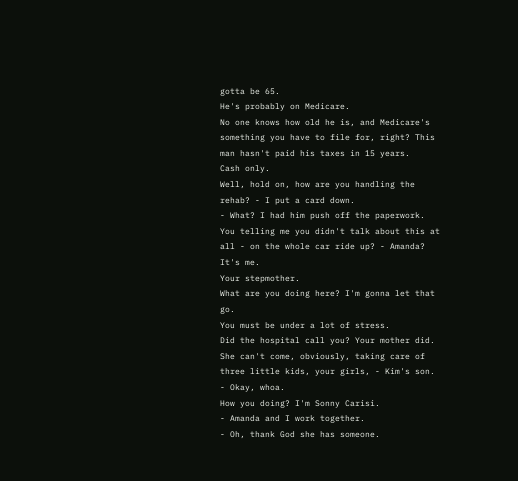gotta be 65.
He's probably on Medicare.
No one knows how old he is, and Medicare's something you have to file for, right? This man hasn't paid his taxes in 15 years.
Cash only.
Well, hold on, how are you handling the rehab? - I put a card down.
- What? I had him push off the paperwork.
You telling me you didn't talk about this at all - on the whole car ride up? - Amanda? It's me.
Your stepmother.
What are you doing here? I'm gonna let that go.
You must be under a lot of stress.
Did the hospital call you? Your mother did.
She can't come, obviously, taking care of three little kids, your girls, - Kim's son.
- Okay, whoa.
How you doing? I'm Sonny Carisi.
- Amanda and I work together.
- Oh, thank God she has someone.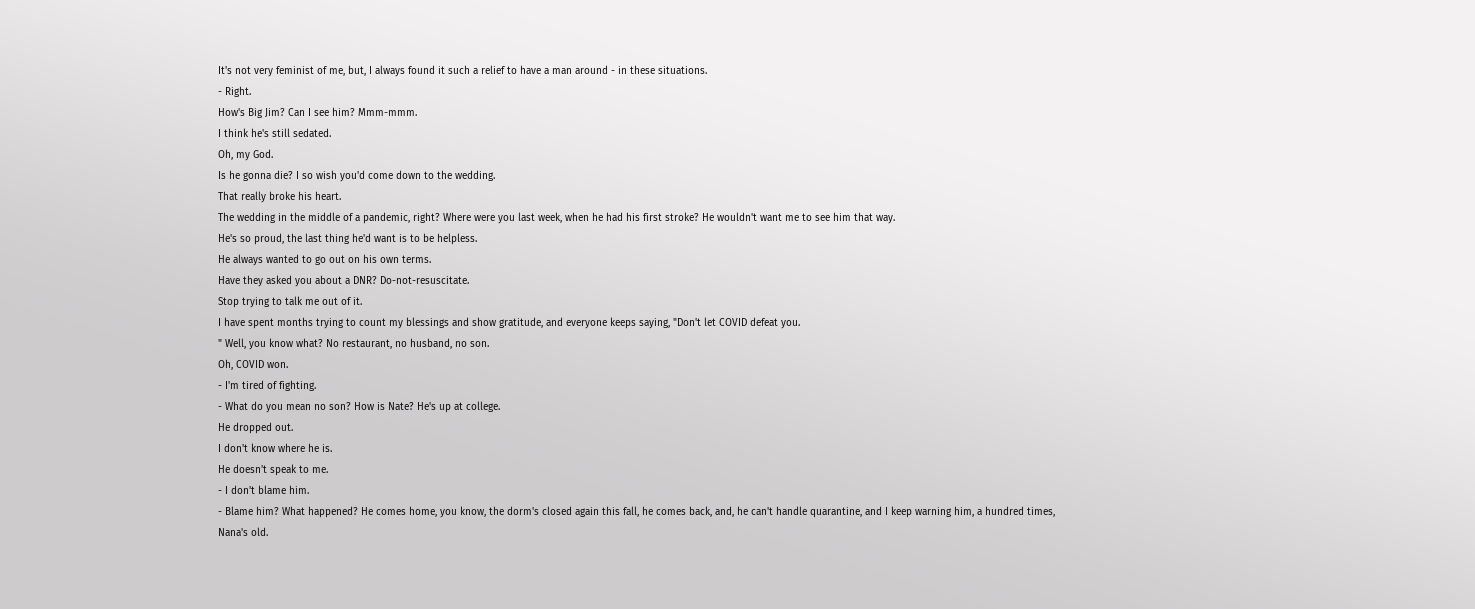It's not very feminist of me, but, I always found it such a relief to have a man around - in these situations.
- Right.
How's Big Jim? Can I see him? Mmm-mmm.
I think he's still sedated.
Oh, my God.
Is he gonna die? I so wish you'd come down to the wedding.
That really broke his heart.
The wedding in the middle of a pandemic, right? Where were you last week, when he had his first stroke? He wouldn't want me to see him that way.
He's so proud, the last thing he'd want is to be helpless.
He always wanted to go out on his own terms.
Have they asked you about a DNR? Do-not-resuscitate.
Stop trying to talk me out of it.
I have spent months trying to count my blessings and show gratitude, and everyone keeps saying, "Don't let COVID defeat you.
" Well, you know what? No restaurant, no husband, no son.
Oh, COVID won.
- I'm tired of fighting.
- What do you mean no son? How is Nate? He's up at college.
He dropped out.
I don't know where he is.
He doesn't speak to me.
- I don't blame him.
- Blame him? What happened? He comes home, you know, the dorm's closed again this fall, he comes back, and, he can't handle quarantine, and I keep warning him, a hundred times, Nana's old.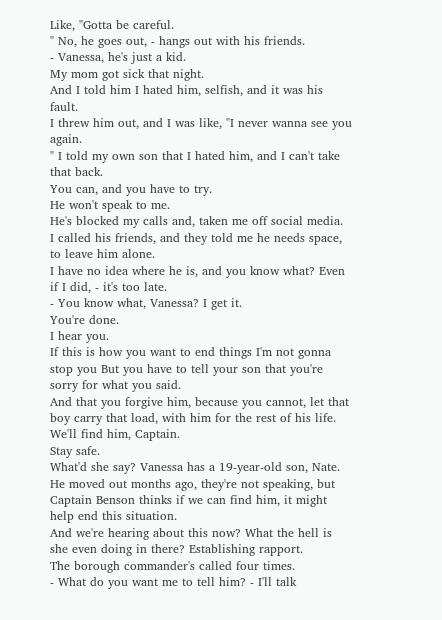Like, "Gotta be careful.
" No, he goes out, - hangs out with his friends.
- Vanessa, he's just a kid.
My mom got sick that night.
And I told him I hated him, selfish, and it was his fault.
I threw him out, and I was like, "I never wanna see you again.
" I told my own son that I hated him, and I can't take that back.
You can, and you have to try.
He won't speak to me.
He's blocked my calls and, taken me off social media.
I called his friends, and they told me he needs space, to leave him alone.
I have no idea where he is, and you know what? Even if I did, - it's too late.
- You know what, Vanessa? I get it.
You're done.
I hear you.
If this is how you want to end things I'm not gonna stop you But you have to tell your son that you're sorry for what you said.
And that you forgive him, because you cannot, let that boy carry that load, with him for the rest of his life.
We'll find him, Captain.
Stay safe.
What'd she say? Vanessa has a 19-year-old son, Nate.
He moved out months ago, they're not speaking, but Captain Benson thinks if we can find him, it might help end this situation.
And we're hearing about this now? What the hell is she even doing in there? Establishing rapport.
The borough commander's called four times.
- What do you want me to tell him? - I'll talk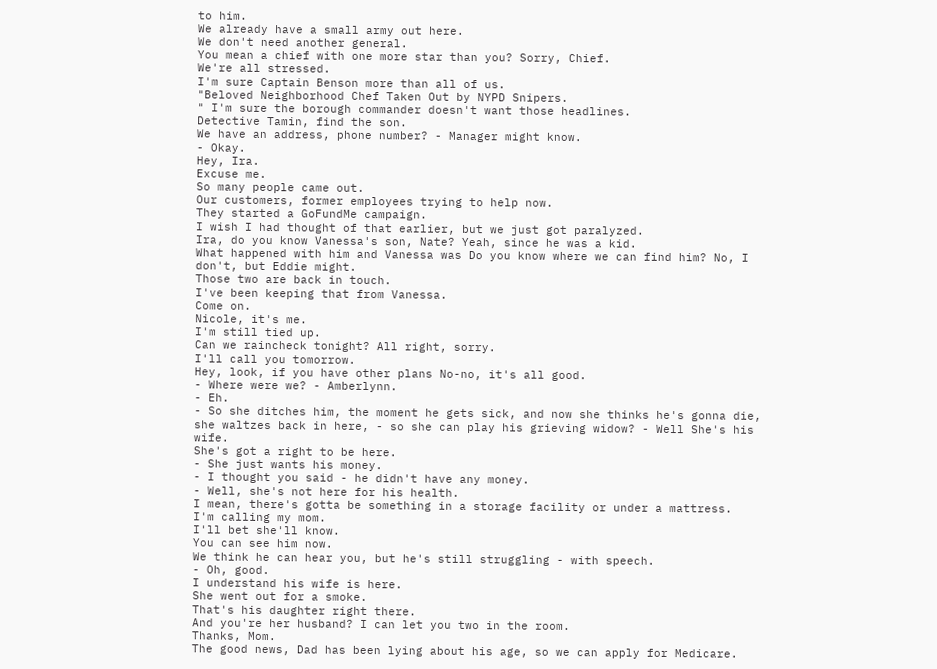to him.
We already have a small army out here.
We don't need another general.
You mean a chief with one more star than you? Sorry, Chief.
We're all stressed.
I'm sure Captain Benson more than all of us.
"Beloved Neighborhood Chef Taken Out by NYPD Snipers.
" I'm sure the borough commander doesn't want those headlines.
Detective Tamin, find the son.
We have an address, phone number? - Manager might know.
- Okay.
Hey, Ira.
Excuse me.
So many people came out.
Our customers, former employees trying to help now.
They started a GoFundMe campaign.
I wish I had thought of that earlier, but we just got paralyzed.
Ira, do you know Vanessa's son, Nate? Yeah, since he was a kid.
What happened with him and Vanessa was Do you know where we can find him? No, I don't, but Eddie might.
Those two are back in touch.
I've been keeping that from Vanessa.
Come on.
Nicole, it's me.
I'm still tied up.
Can we raincheck tonight? All right, sorry.
I'll call you tomorrow.
Hey, look, if you have other plans No-no, it's all good.
- Where were we? - Amberlynn.
- Eh.
- So she ditches him, the moment he gets sick, and now she thinks he's gonna die, she waltzes back in here, - so she can play his grieving widow? - Well She's his wife.
She's got a right to be here.
- She just wants his money.
- I thought you said - he didn't have any money.
- Well, she's not here for his health.
I mean, there's gotta be something in a storage facility or under a mattress.
I'm calling my mom.
I'll bet she'll know.
You can see him now.
We think he can hear you, but he's still struggling - with speech.
- Oh, good.
I understand his wife is here.
She went out for a smoke.
That's his daughter right there.
And you're her husband? I can let you two in the room.
Thanks, Mom.
The good news, Dad has been lying about his age, so we can apply for Medicare.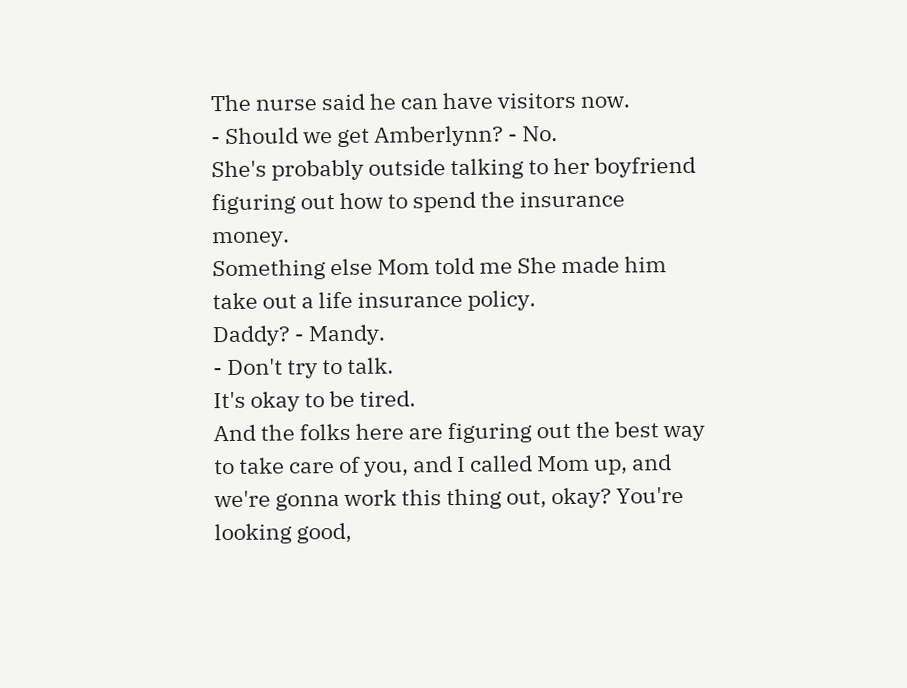The nurse said he can have visitors now.
- Should we get Amberlynn? - No.
She's probably outside talking to her boyfriend figuring out how to spend the insurance money.
Something else Mom told me She made him take out a life insurance policy.
Daddy? - Mandy.
- Don't try to talk.
It's okay to be tired.
And the folks here are figuring out the best way to take care of you, and I called Mom up, and we're gonna work this thing out, okay? You're looking good,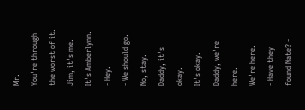Mr.
You're through the worst of it.
Jim, it's me.
It's Amberlynn.
- Hey.
- We should go.
No, stay.
Daddy, it's okay.
It's okay.
Daddy, we're here.
We're here.
- Have they found Nate? -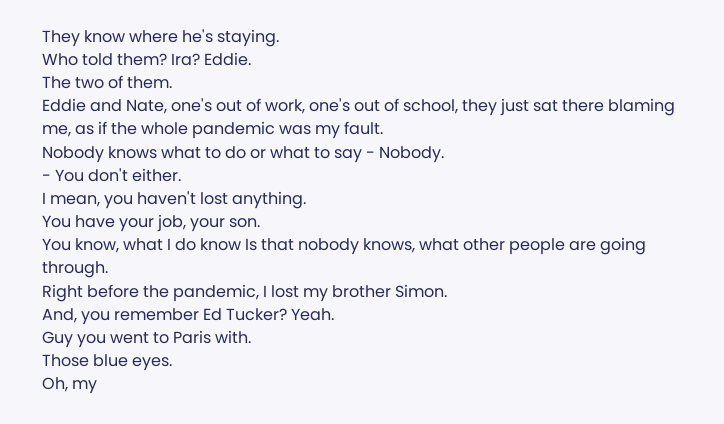They know where he's staying.
Who told them? Ira? Eddie.
The two of them.
Eddie and Nate, one's out of work, one's out of school, they just sat there blaming me, as if the whole pandemic was my fault.
Nobody knows what to do or what to say - Nobody.
- You don't either.
I mean, you haven't lost anything.
You have your job, your son.
You know, what I do know Is that nobody knows, what other people are going through.
Right before the pandemic, I lost my brother Simon.
And, you remember Ed Tucker? Yeah.
Guy you went to Paris with.
Those blue eyes.
Oh, my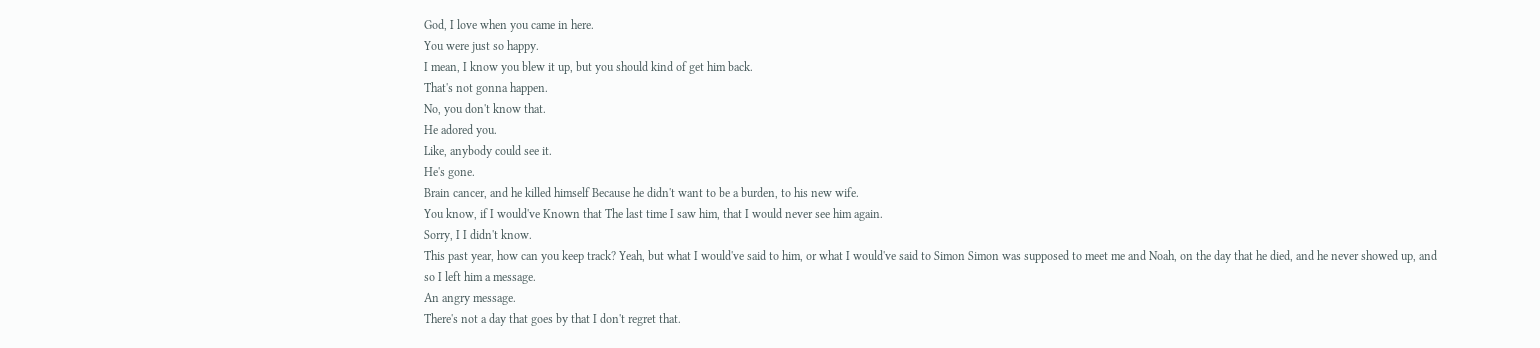God, I love when you came in here.
You were just so happy.
I mean, I know you blew it up, but you should kind of get him back.
That's not gonna happen.
No, you don't know that.
He adored you.
Like, anybody could see it.
He's gone.
Brain cancer, and he killed himself Because he didn't want to be a burden, to his new wife.
You know, if I would've Known that The last time I saw him, that I would never see him again.
Sorry, I I didn't know.
This past year, how can you keep track? Yeah, but what I would've said to him, or what I would've said to Simon Simon was supposed to meet me and Noah, on the day that he died, and he never showed up, and so I left him a message.
An angry message.
There's not a day that goes by that I don't regret that.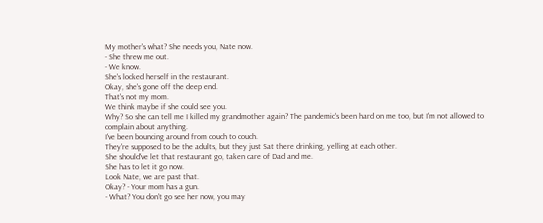My mother's what? She needs you, Nate now.
- She threw me out.
- We know.
She's locked herself in the restaurant.
Okay, she's gone off the deep end.
That's not my mom.
We think maybe if she could see you.
Why? So she can tell me I killed my grandmother again? The pandemic's been hard on me too, but I'm not allowed to complain about anything.
I've been bouncing around from couch to couch.
They're supposed to be the adults, but they just Sat there drinking, yelling at each other.
She should've let that restaurant go, taken care of Dad and me.
She has to let it go now.
Look Nate, we are past that.
Okay? - Your mom has a gun.
- What? You don't go see her now, you may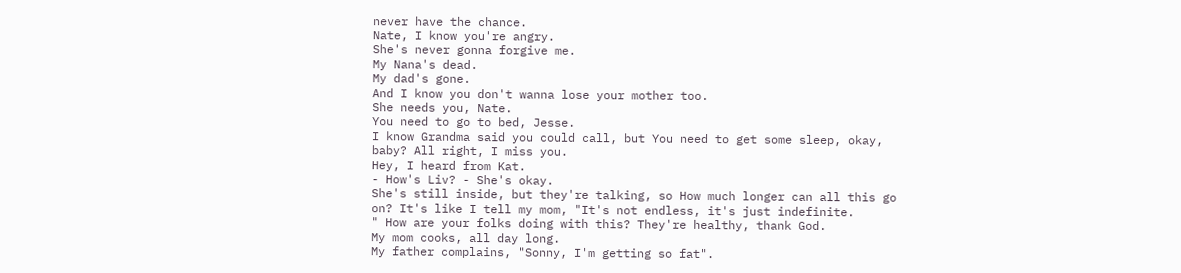never have the chance.
Nate, I know you're angry.
She's never gonna forgive me.
My Nana's dead.
My dad's gone.
And I know you don't wanna lose your mother too.
She needs you, Nate.
You need to go to bed, Jesse.
I know Grandma said you could call, but You need to get some sleep, okay, baby? All right, I miss you.
Hey, I heard from Kat.
- How's Liv? - She's okay.
She's still inside, but they're talking, so How much longer can all this go on? It's like I tell my mom, "It's not endless, it's just indefinite.
" How are your folks doing with this? They're healthy, thank God.
My mom cooks, all day long.
My father complains, "Sonny, I'm getting so fat".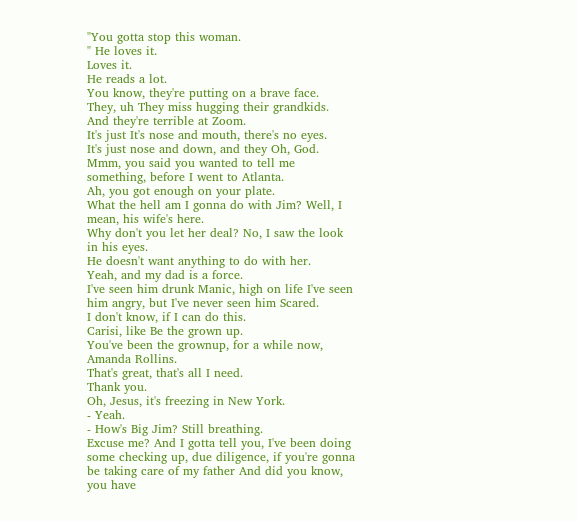"You gotta stop this woman.
" He loves it.
Loves it.
He reads a lot.
You know, they're putting on a brave face.
They, uh They miss hugging their grandkids.
And they're terrible at Zoom.
It's just It's nose and mouth, there's no eyes.
It's just nose and down, and they Oh, God.
Mmm, you said you wanted to tell me something, before I went to Atlanta.
Ah, you got enough on your plate.
What the hell am I gonna do with Jim? Well, I mean, his wife's here.
Why don't you let her deal? No, I saw the look in his eyes.
He doesn't want anything to do with her.
Yeah, and my dad is a force.
I've seen him drunk Manic, high on life I've seen him angry, but I've never seen him Scared.
I don't know, if I can do this.
Carisi, like Be the grown up.
You've been the grownup, for a while now, Amanda Rollins.
That's great, that's all I need.
Thank you.
Oh, Jesus, it's freezing in New York.
- Yeah.
- How's Big Jim? Still breathing.
Excuse me? And I gotta tell you, I've been doing some checking up, due diligence, if you're gonna be taking care of my father And did you know, you have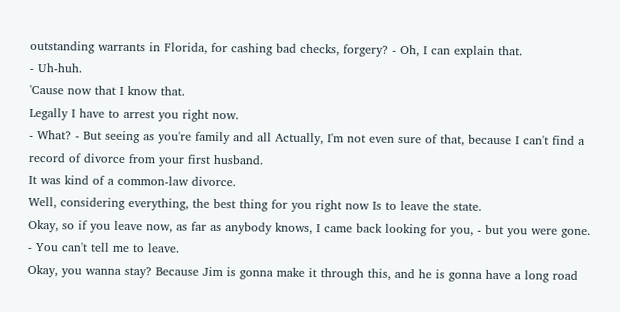outstanding warrants in Florida, for cashing bad checks, forgery? - Oh, I can explain that.
- Uh-huh.
'Cause now that I know that.
Legally I have to arrest you right now.
- What? - But seeing as you're family and all Actually, I'm not even sure of that, because I can't find a record of divorce from your first husband.
It was kind of a common-law divorce.
Well, considering everything, the best thing for you right now Is to leave the state.
Okay, so if you leave now, as far as anybody knows, I came back looking for you, - but you were gone.
- You can't tell me to leave.
Okay, you wanna stay? Because Jim is gonna make it through this, and he is gonna have a long road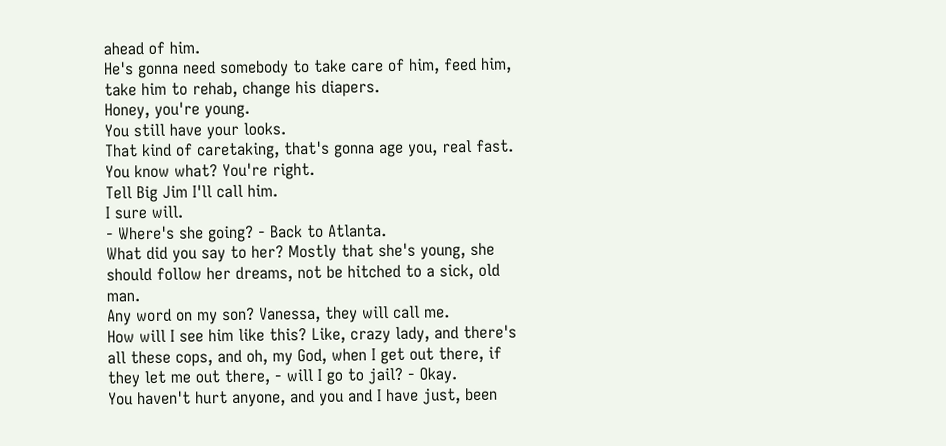ahead of him.
He's gonna need somebody to take care of him, feed him, take him to rehab, change his diapers.
Honey, you're young.
You still have your looks.
That kind of caretaking, that's gonna age you, real fast.
You know what? You're right.
Tell Big Jim I'll call him.
I sure will.
- Where's she going? - Back to Atlanta.
What did you say to her? Mostly that she's young, she should follow her dreams, not be hitched to a sick, old man.
Any word on my son? Vanessa, they will call me.
How will I see him like this? Like, crazy lady, and there's all these cops, and oh, my God, when I get out there, if they let me out there, - will I go to jail? - Okay.
You haven't hurt anyone, and you and I have just, been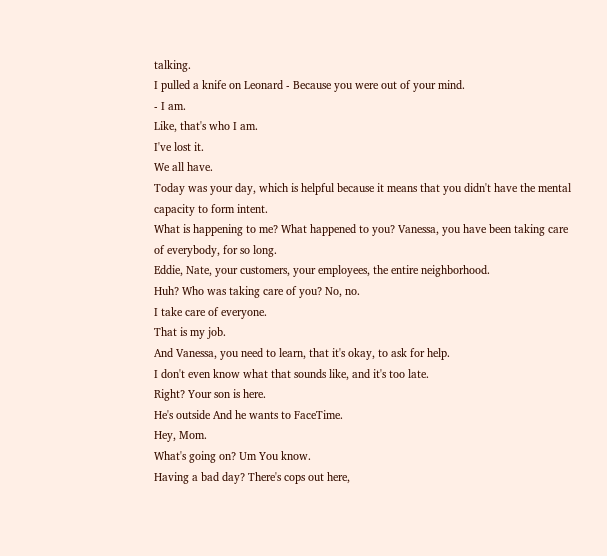talking.
I pulled a knife on Leonard - Because you were out of your mind.
- I am.
Like, that's who I am.
I've lost it.
We all have.
Today was your day, which is helpful because it means that you didn't have the mental capacity to form intent.
What is happening to me? What happened to you? Vanessa, you have been taking care of everybody, for so long.
Eddie, Nate, your customers, your employees, the entire neighborhood.
Huh? Who was taking care of you? No, no.
I take care of everyone.
That is my job.
And Vanessa, you need to learn, that it's okay, to ask for help.
I don't even know what that sounds like, and it's too late.
Right? Your son is here.
He's outside And he wants to FaceTime.
Hey, Mom.
What's going on? Um You know.
Having a bad day? There's cops out here,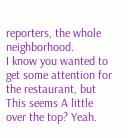reporters, the whole neighborhood.
I know you wanted to get some attention for the restaurant, but This seems A little over the top? Yeah.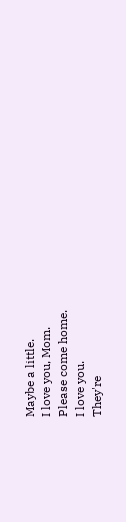Maybe a little.
I love you, Mom.
Please come home.
I love you.
They're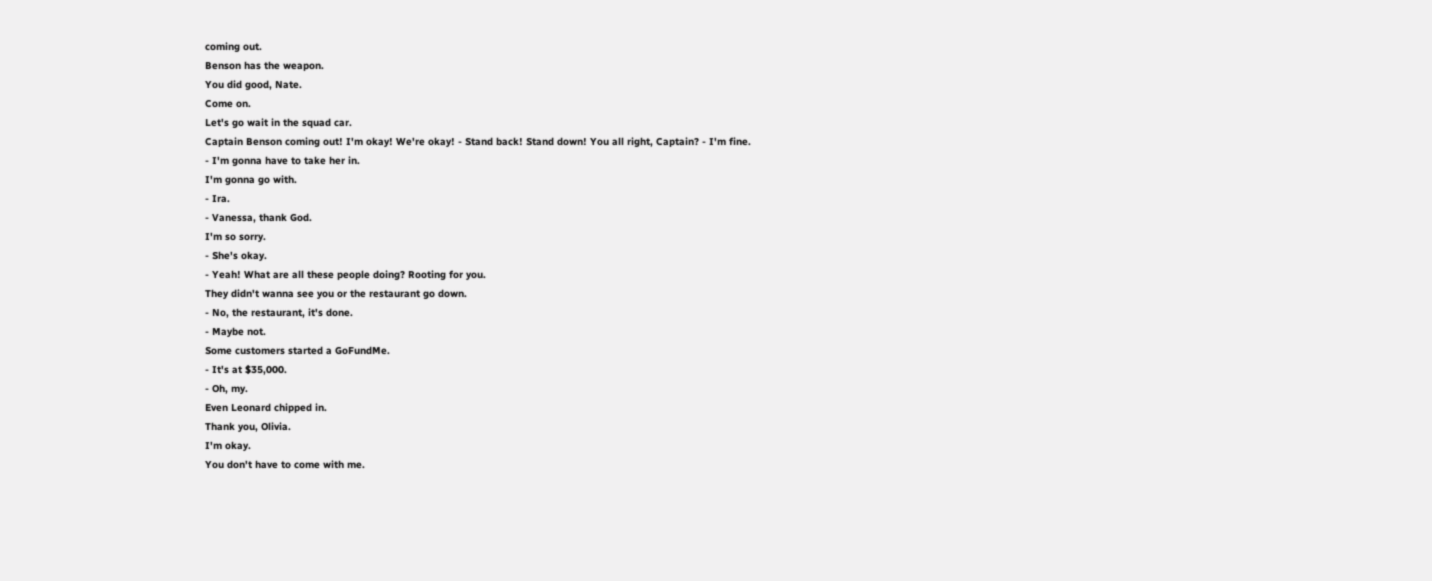coming out.
Benson has the weapon.
You did good, Nate.
Come on.
Let's go wait in the squad car.
Captain Benson coming out! I'm okay! We're okay! - Stand back! Stand down! You all right, Captain? - I'm fine.
- I'm gonna have to take her in.
I'm gonna go with.
- Ira.
- Vanessa, thank God.
I'm so sorry.
- She's okay.
- Yeah! What are all these people doing? Rooting for you.
They didn't wanna see you or the restaurant go down.
- No, the restaurant, it's done.
- Maybe not.
Some customers started a GoFundMe.
- It's at $35,000.
- Oh, my.
Even Leonard chipped in.
Thank you, Olivia.
I'm okay.
You don't have to come with me.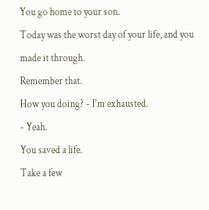You go home to your son.
Today was the worst day of your life, and you made it through.
Remember that.
How you doing? - I'm exhausted.
- Yeah.
You saved a life.
Take a few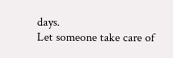days.
Let someone take care of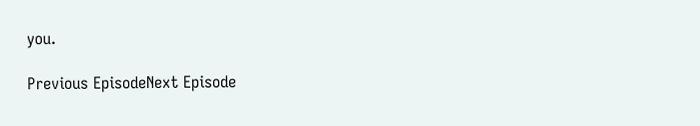you.

Previous EpisodeNext Episode